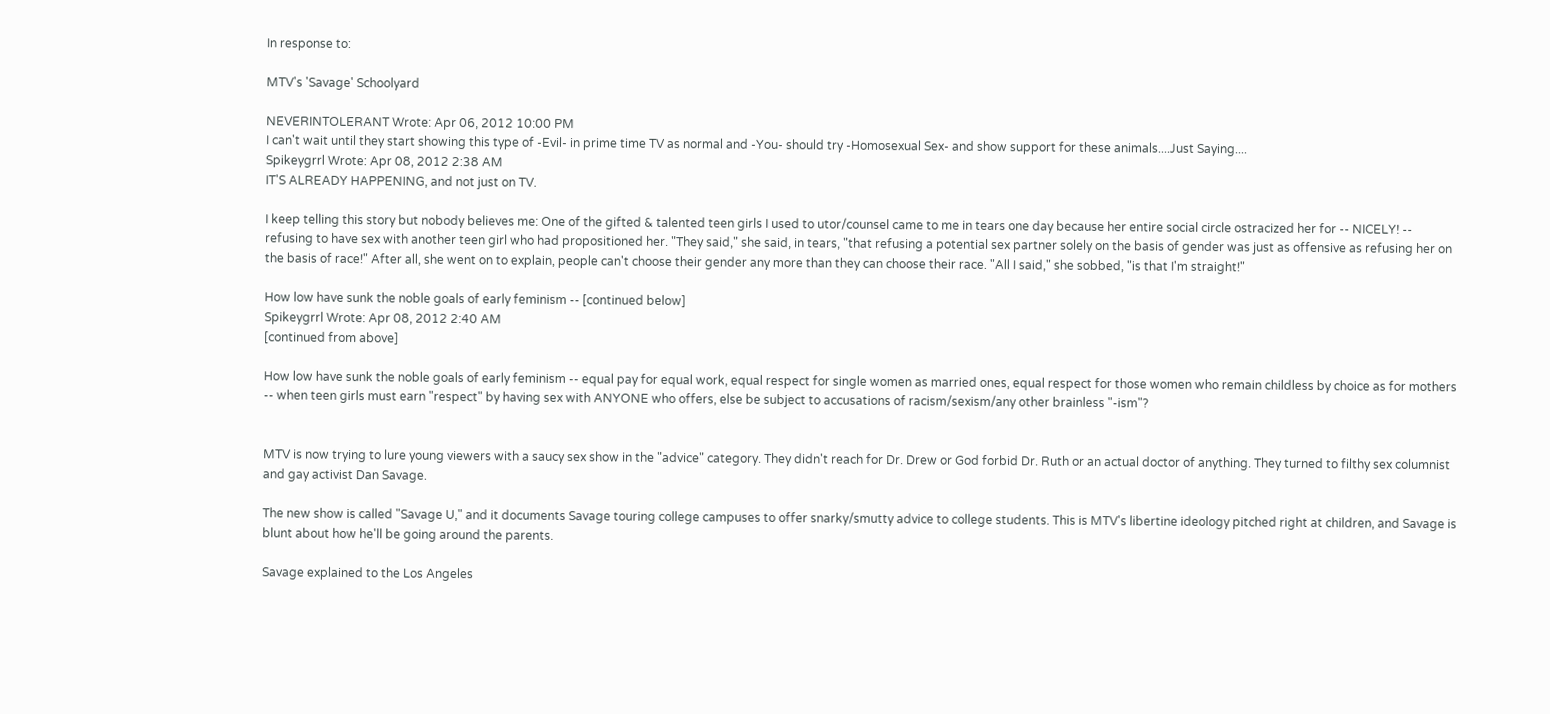In response to:

MTV's 'Savage' Schoolyard

NEVERINTOLERANT Wrote: Apr 06, 2012 10:00 PM
I can't wait until they start showing this type of -Evil- in prime time TV as normal and -You- should try -Homosexual Sex- and show support for these animals....Just Saying....
Spikeygrrl Wrote: Apr 08, 2012 2:38 AM
IT'S ALREADY HAPPENING, and not just on TV.

I keep telling this story but nobody believes me: One of the gifted & talented teen girls I used to utor/counsel came to me in tears one day because her entire social circle ostracized her for -- NICELY! -- refusing to have sex with another teen girl who had propositioned her. "They said," she said, in tears, "that refusing a potential sex partner solely on the basis of gender was just as offensive as refusing her on the basis of race!" After all, she went on to explain, people can't choose their gender any more than they can choose their race. "All I said," she sobbed, "is that I'm straight!"

How low have sunk the noble goals of early feminism -- [continued below]
Spikeygrrl Wrote: Apr 08, 2012 2:40 AM
[continued from above]

How low have sunk the noble goals of early feminism -- equal pay for equal work, equal respect for single women as married ones, equal respect for those women who remain childless by choice as for mothers -- when teen girls must earn "respect" by having sex with ANYONE who offers, else be subject to accusations of racism/sexism/any other brainless "-ism"?


MTV is now trying to lure young viewers with a saucy sex show in the "advice" category. They didn't reach for Dr. Drew or God forbid Dr. Ruth or an actual doctor of anything. They turned to filthy sex columnist and gay activist Dan Savage.

The new show is called "Savage U," and it documents Savage touring college campuses to offer snarky/smutty advice to college students. This is MTV's libertine ideology pitched right at children, and Savage is blunt about how he'll be going around the parents.

Savage explained to the Los Angeles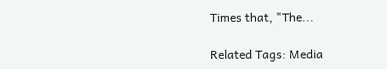Times that, "The...

Related Tags: Media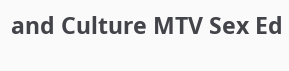and Culture MTV Sex Ed